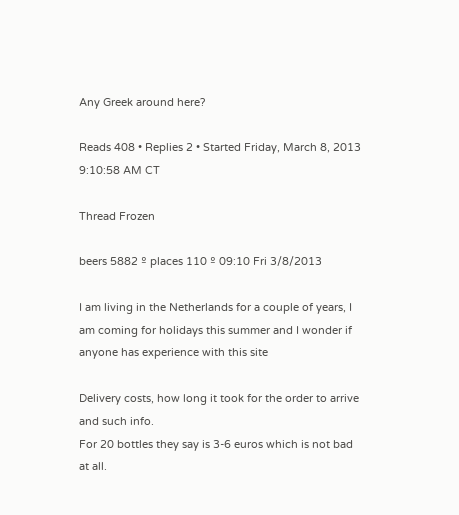Any Greek around here?

Reads 408 • Replies 2 • Started Friday, March 8, 2013 9:10:58 AM CT

Thread Frozen

beers 5882 º places 110 º 09:10 Fri 3/8/2013

I am living in the Netherlands for a couple of years, I am coming for holidays this summer and I wonder if anyone has experience with this site

Delivery costs, how long it took for the order to arrive and such info.
For 20 bottles they say is 3-6 euros which is not bad at all.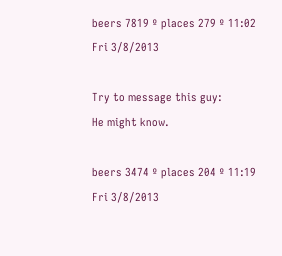beers 7819 º places 279 º 11:02 Fri 3/8/2013

Try to message this guy:
He might know.

beers 3474 º places 204 º 11:19 Fri 3/8/2013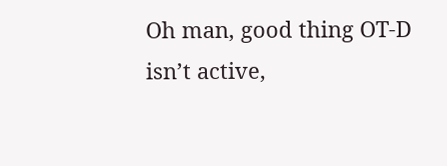Oh man, good thing OT-D isn’t active,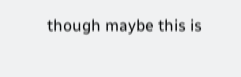though maybe this is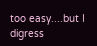too easy....but I digress